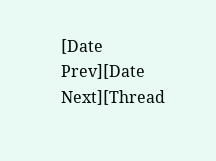[Date Prev][Date Next][Thread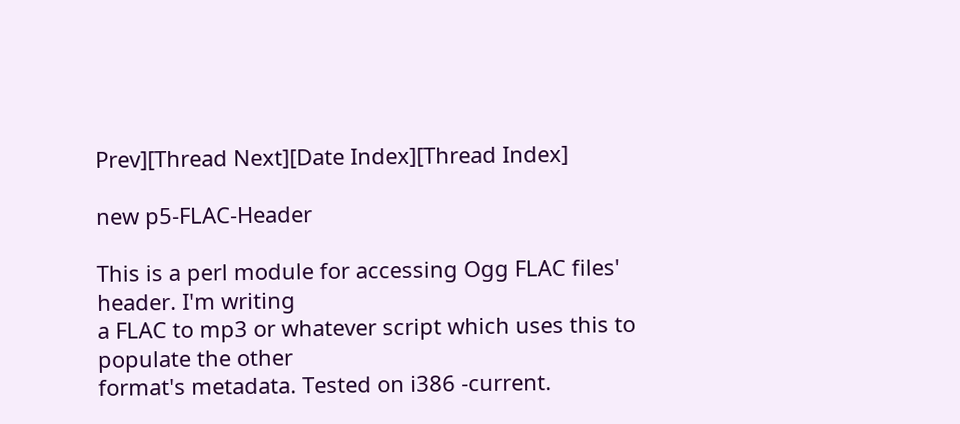Prev][Thread Next][Date Index][Thread Index]

new p5-FLAC-Header

This is a perl module for accessing Ogg FLAC files' header. I'm writing
a FLAC to mp3 or whatever script which uses this to populate the other
format's metadata. Tested on i386 -current.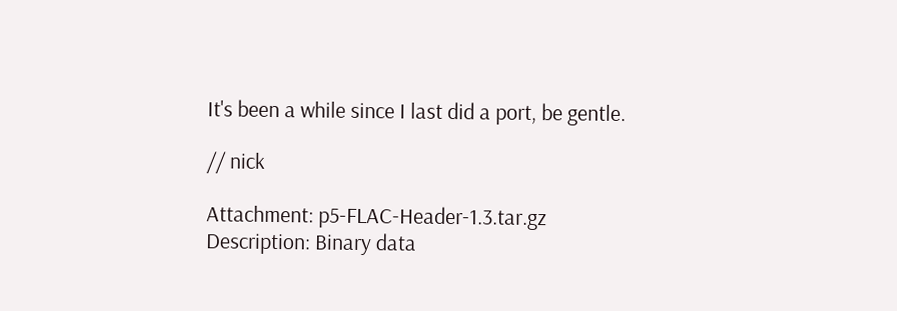It's been a while since I last did a port, be gentle.

// nick

Attachment: p5-FLAC-Header-1.3.tar.gz
Description: Binary data